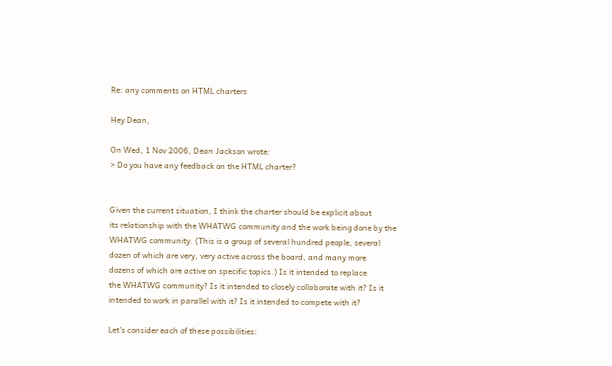Re: any comments on HTML charters

Hey Dean,

On Wed, 1 Nov 2006, Dean Jackson wrote:
> Do you have any feedback on the HTML charter?


Given the current situation, I think the charter should be explicit about
its relationship with the WHATWG community and the work being done by the
WHATWG community. (This is a group of several hundred people, several
dozen of which are very, very active across the board, and many more
dozens of which are active on specific topics.) Is it intended to replace
the WHATWG community? Is it intended to closely collaborate with it? Is it
intended to work in parallel with it? Is it intended to compete with it?

Let's consider each of these possibilities: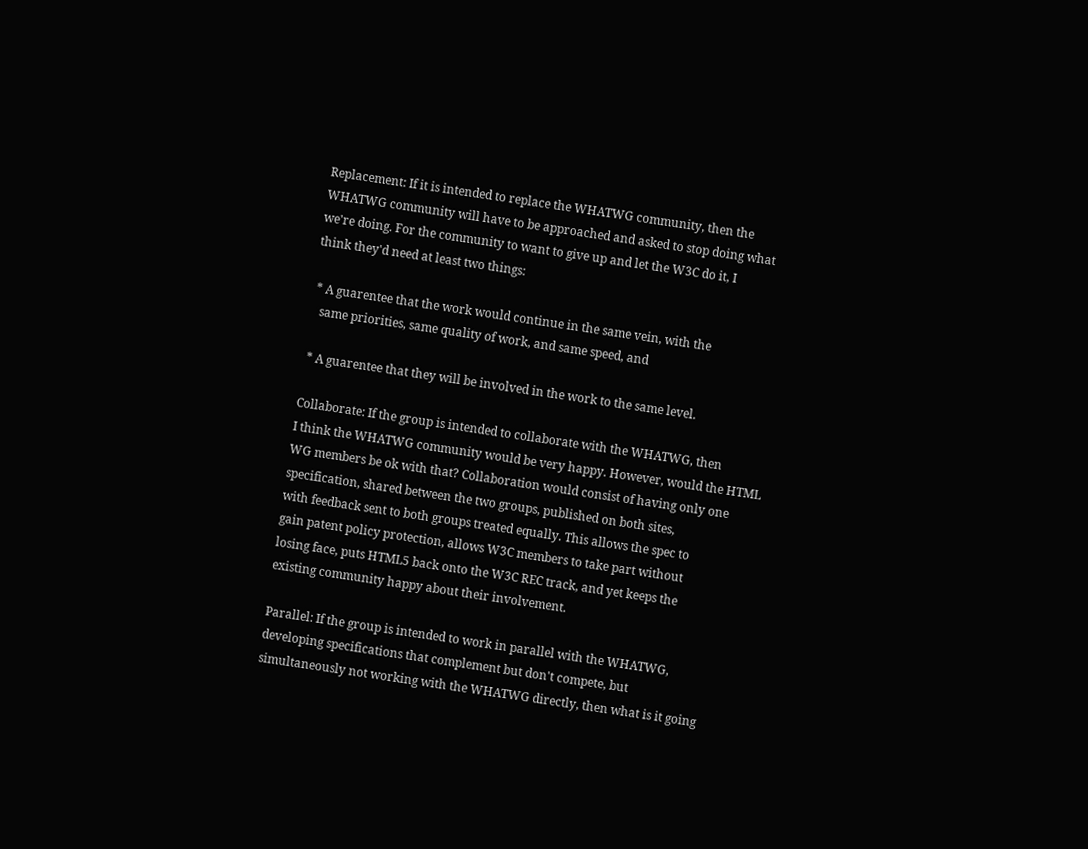Replacement: If it is intended to replace the WHATWG community, then the
WHATWG community will have to be approached and asked to stop doing what
we're doing. For the community to want to give up and let the W3C do it, I
think they'd need at least two things:

 * A guarentee that the work would continue in the same vein, with the
   same priorities, same quality of work, and same speed, and

 * A guarentee that they will be involved in the work to the same level.

Collaborate: If the group is intended to collaborate with the WHATWG, then
I think the WHATWG community would be very happy. However, would the HTML
WG members be ok with that? Collaboration would consist of having only one
specification, shared between the two groups, published on both sites,
with feedback sent to both groups treated equally. This allows the spec to
gain patent policy protection, allows W3C members to take part without
losing face, puts HTML5 back onto the W3C REC track, and yet keeps the
existing community happy about their involvement.

Parallel: If the group is intended to work in parallel with the WHATWG,
developing specifications that complement but don't compete, but
simultaneously not working with the WHATWG directly, then what is it going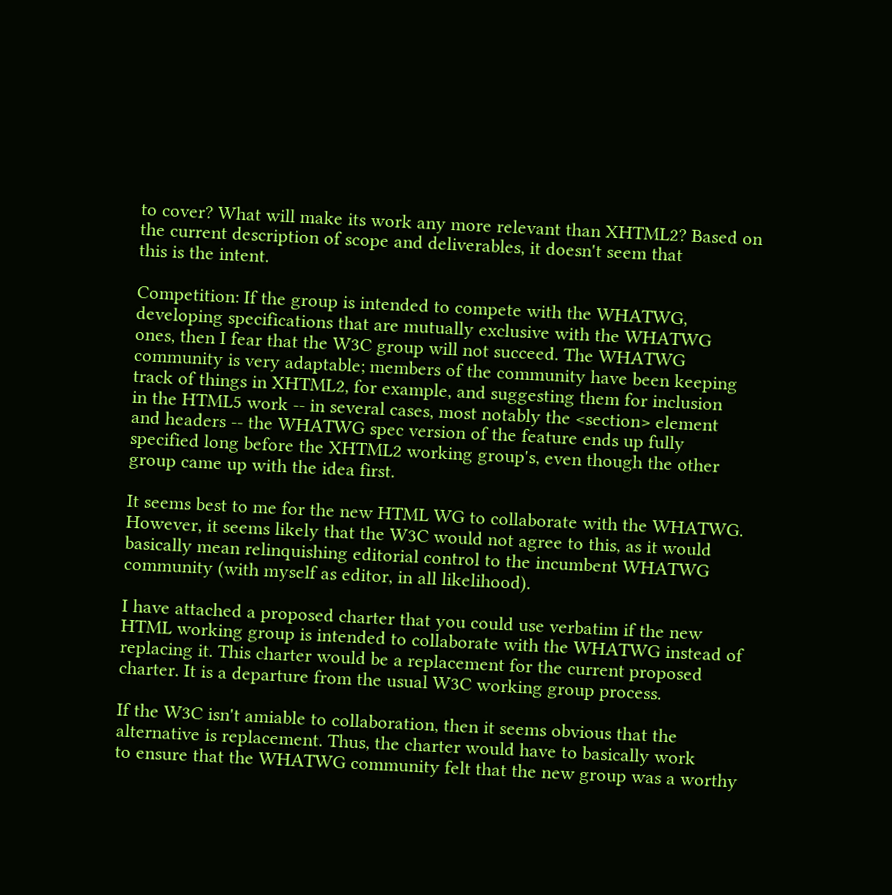to cover? What will make its work any more relevant than XHTML2? Based on
the current description of scope and deliverables, it doesn't seem that
this is the intent.

Competition: If the group is intended to compete with the WHATWG,
developing specifications that are mutually exclusive with the WHATWG
ones, then I fear that the W3C group will not succeed. The WHATWG
community is very adaptable; members of the community have been keeping
track of things in XHTML2, for example, and suggesting them for inclusion
in the HTML5 work -- in several cases, most notably the <section> element
and headers -- the WHATWG spec version of the feature ends up fully
specified long before the XHTML2 working group's, even though the other
group came up with the idea first.

It seems best to me for the new HTML WG to collaborate with the WHATWG.
However, it seems likely that the W3C would not agree to this, as it would
basically mean relinquishing editorial control to the incumbent WHATWG
community (with myself as editor, in all likelihood).

I have attached a proposed charter that you could use verbatim if the new
HTML working group is intended to collaborate with the WHATWG instead of
replacing it. This charter would be a replacement for the current proposed
charter. It is a departure from the usual W3C working group process.

If the W3C isn't amiable to collaboration, then it seems obvious that the
alternative is replacement. Thus, the charter would have to basically work
to ensure that the WHATWG community felt that the new group was a worthy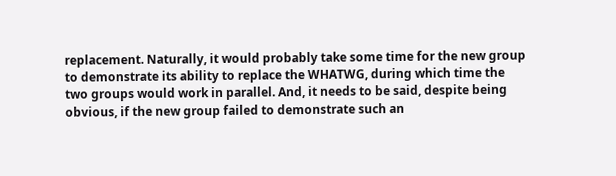replacement. Naturally, it would probably take some time for the new group
to demonstrate its ability to replace the WHATWG, during which time the
two groups would work in parallel. And, it needs to be said, despite being
obvious, if the new group failed to demonstrate such an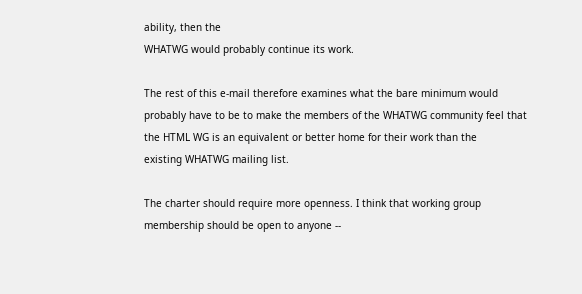ability, then the
WHATWG would probably continue its work.

The rest of this e-mail therefore examines what the bare minimum would
probably have to be to make the members of the WHATWG community feel that
the HTML WG is an equivalent or better home for their work than the
existing WHATWG mailing list.

The charter should require more openness. I think that working group
membership should be open to anyone --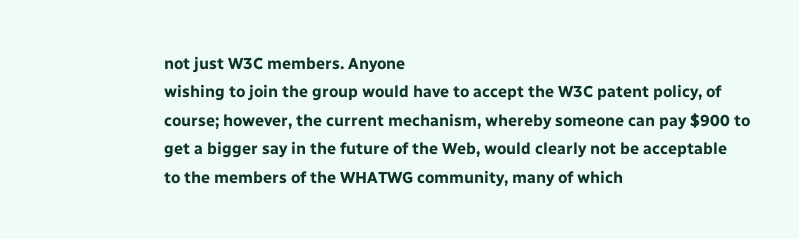not just W3C members. Anyone
wishing to join the group would have to accept the W3C patent policy, of
course; however, the current mechanism, whereby someone can pay $900 to
get a bigger say in the future of the Web, would clearly not be acceptable
to the members of the WHATWG community, many of which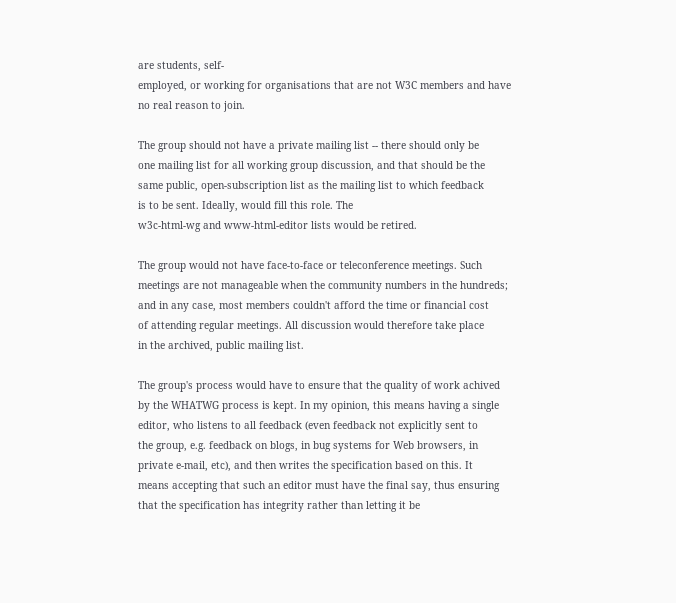are students, self-
employed, or working for organisations that are not W3C members and have
no real reason to join.

The group should not have a private mailing list -- there should only be
one mailing list for all working group discussion, and that should be the
same public, open-subscription list as the mailing list to which feedback
is to be sent. Ideally, would fill this role. The
w3c-html-wg and www-html-editor lists would be retired.

The group would not have face-to-face or teleconference meetings. Such
meetings are not manageable when the community numbers in the hundreds;
and in any case, most members couldn't afford the time or financial cost
of attending regular meetings. All discussion would therefore take place
in the archived, public mailing list.

The group's process would have to ensure that the quality of work achived
by the WHATWG process is kept. In my opinion, this means having a single
editor, who listens to all feedback (even feedback not explicitly sent to
the group, e.g. feedback on blogs, in bug systems for Web browsers, in
private e-mail, etc), and then writes the specification based on this. It
means accepting that such an editor must have the final say, thus ensuring
that the specification has integrity rather than letting it be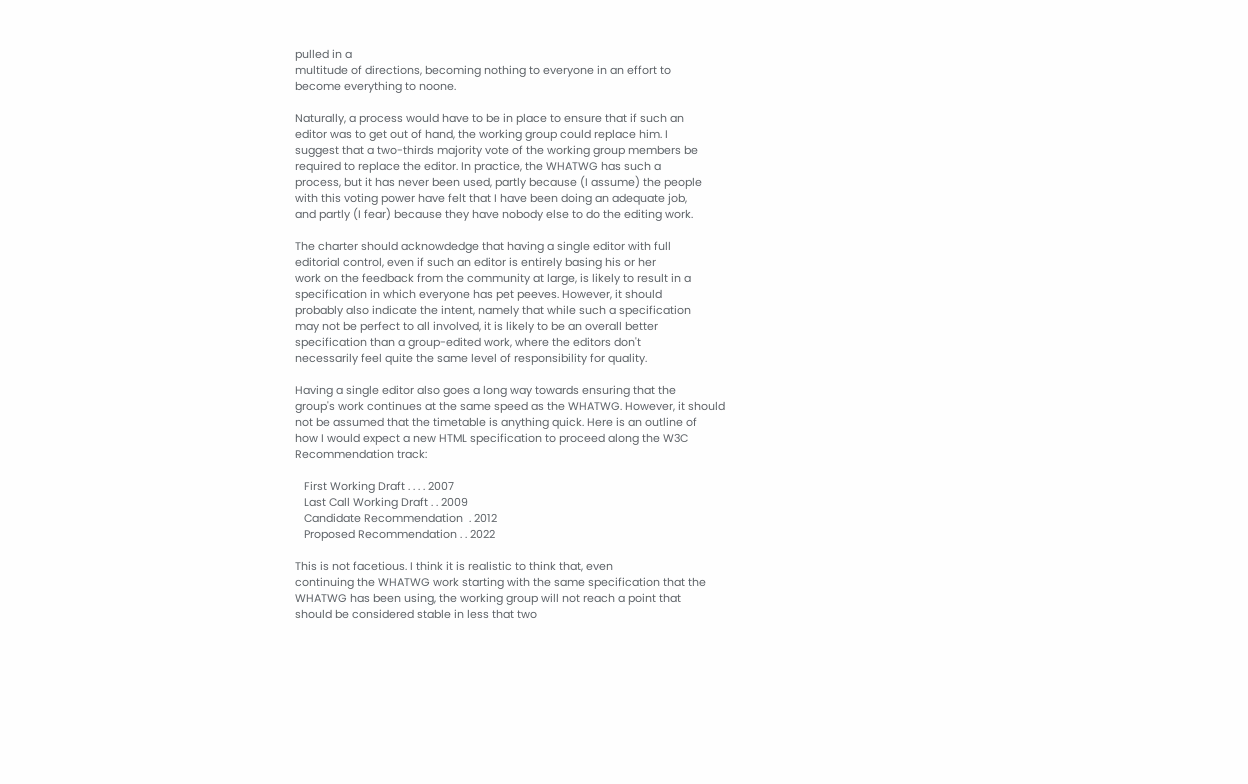pulled in a
multitude of directions, becoming nothing to everyone in an effort to
become everything to noone.

Naturally, a process would have to be in place to ensure that if such an
editor was to get out of hand, the working group could replace him. I
suggest that a two-thirds majority vote of the working group members be
required to replace the editor. In practice, the WHATWG has such a
process, but it has never been used, partly because (I assume) the people
with this voting power have felt that I have been doing an adequate job,
and partly (I fear) because they have nobody else to do the editing work.

The charter should acknowdedge that having a single editor with full
editorial control, even if such an editor is entirely basing his or her
work on the feedback from the community at large, is likely to result in a
specification in which everyone has pet peeves. However, it should
probably also indicate the intent, namely that while such a specification
may not be perfect to all involved, it is likely to be an overall better
specification than a group-edited work, where the editors don't
necessarily feel quite the same level of responsibility for quality.

Having a single editor also goes a long way towards ensuring that the
group's work continues at the same speed as the WHATWG. However, it should
not be assumed that the timetable is anything quick. Here is an outline of
how I would expect a new HTML specification to proceed along the W3C
Recommendation track:

   First Working Draft . . . . 2007
   Last Call Working Draft . . 2009
   Candidate Recommendation  . 2012
   Proposed Recommendation . . 2022

This is not facetious. I think it is realistic to think that, even
continuing the WHATWG work starting with the same specification that the
WHATWG has been using, the working group will not reach a point that
should be considered stable in less that two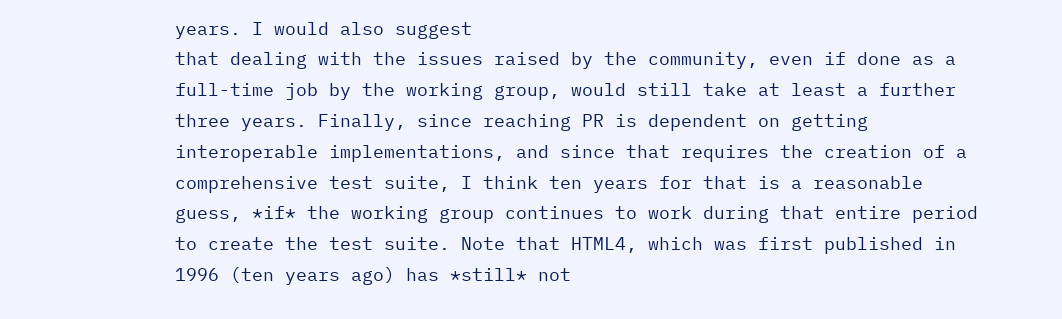years. I would also suggest
that dealing with the issues raised by the community, even if done as a
full-time job by the working group, would still take at least a further
three years. Finally, since reaching PR is dependent on getting
interoperable implementations, and since that requires the creation of a
comprehensive test suite, I think ten years for that is a reasonable
guess, *if* the working group continues to work during that entire period
to create the test suite. Note that HTML4, which was first published in
1996 (ten years ago) has *still* not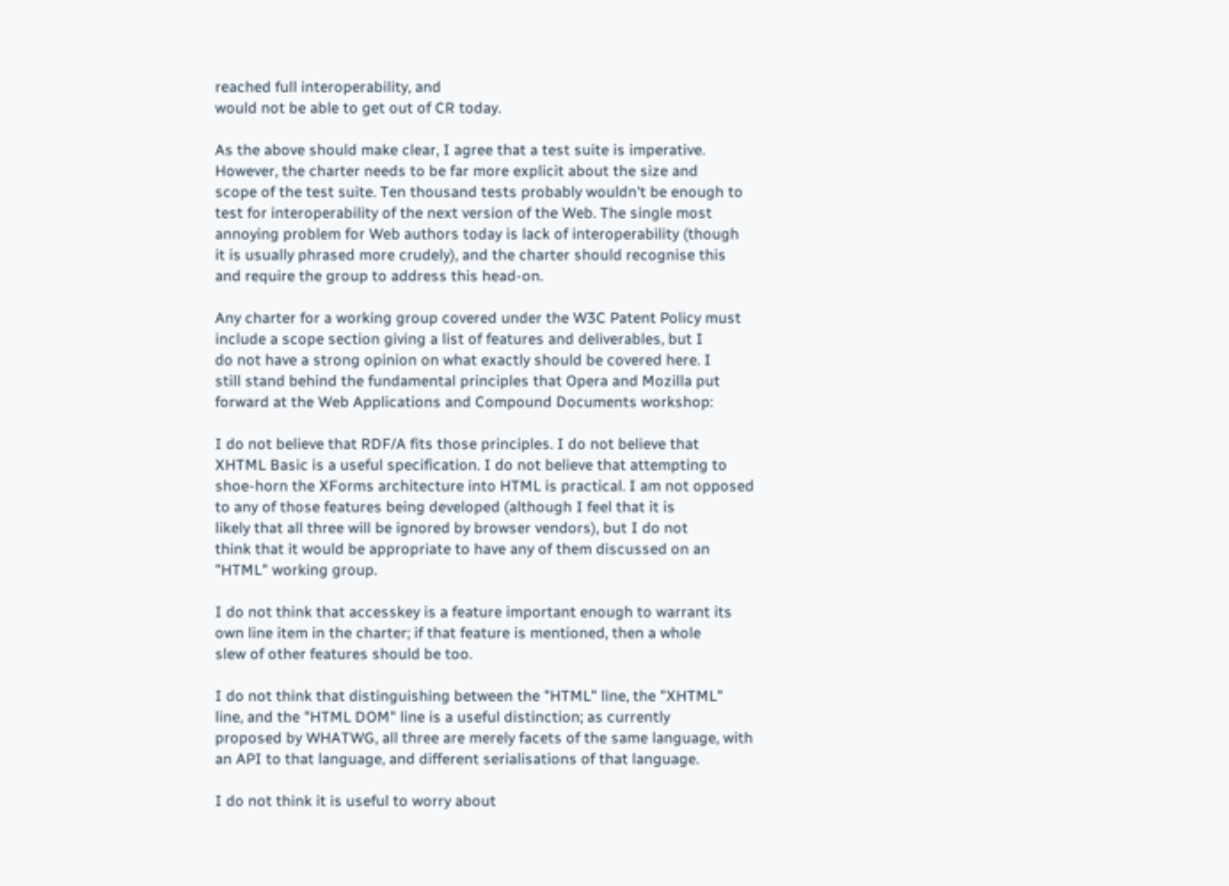reached full interoperability, and
would not be able to get out of CR today.

As the above should make clear, I agree that a test suite is imperative.
However, the charter needs to be far more explicit about the size and
scope of the test suite. Ten thousand tests probably wouldn't be enough to
test for interoperability of the next version of the Web. The single most
annoying problem for Web authors today is lack of interoperability (though
it is usually phrased more crudely), and the charter should recognise this
and require the group to address this head-on.

Any charter for a working group covered under the W3C Patent Policy must
include a scope section giving a list of features and deliverables, but I
do not have a strong opinion on what exactly should be covered here. I
still stand behind the fundamental principles that Opera and Mozilla put
forward at the Web Applications and Compound Documents workshop:

I do not believe that RDF/A fits those principles. I do not believe that
XHTML Basic is a useful specification. I do not believe that attempting to
shoe-horn the XForms architecture into HTML is practical. I am not opposed
to any of those features being developed (although I feel that it is
likely that all three will be ignored by browser vendors), but I do not
think that it would be appropriate to have any of them discussed on an
"HTML" working group.

I do not think that accesskey is a feature important enough to warrant its
own line item in the charter; if that feature is mentioned, then a whole
slew of other features should be too.

I do not think that distinguishing between the "HTML" line, the "XHTML"
line, and the "HTML DOM" line is a useful distinction; as currently
proposed by WHATWG, all three are merely facets of the same language, with
an API to that language, and different serialisations of that language.

I do not think it is useful to worry about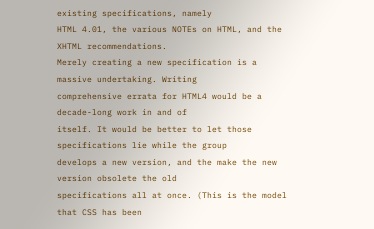existing specifications, namely
HTML 4.01, the various NOTEs on HTML, and the XHTML recommendations.
Merely creating a new specification is a massive undertaking. Writing
comprehensive errata for HTML4 would be a decade-long work in and of
itself. It would be better to let those specifications lie while the group
develops a new version, and the make the new version obsolete the old
specifications all at once. (This is the model that CSS has been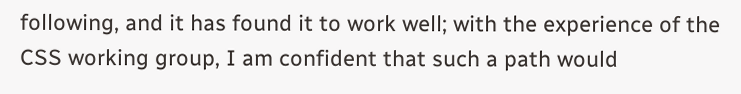following, and it has found it to work well; with the experience of the
CSS working group, I am confident that such a path would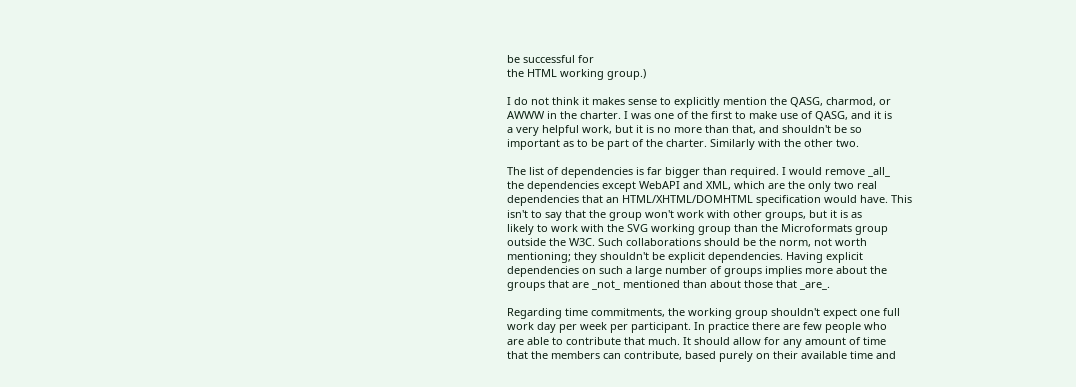be successful for
the HTML working group.)

I do not think it makes sense to explicitly mention the QASG, charmod, or
AWWW in the charter. I was one of the first to make use of QASG, and it is
a very helpful work, but it is no more than that, and shouldn't be so
important as to be part of the charter. Similarly with the other two.

The list of dependencies is far bigger than required. I would remove _all_
the dependencies except WebAPI and XML, which are the only two real
dependencies that an HTML/XHTML/DOMHTML specification would have. This
isn't to say that the group won't work with other groups, but it is as
likely to work with the SVG working group than the Microformats group
outside the W3C. Such collaborations should be the norm, not worth
mentioning; they shouldn't be explicit dependencies. Having explicit
dependencies on such a large number of groups implies more about the
groups that are _not_ mentioned than about those that _are_.

Regarding time commitments, the working group shouldn't expect one full
work day per week per participant. In practice there are few people who
are able to contribute that much. It should allow for any amount of time
that the members can contribute, based purely on their available time and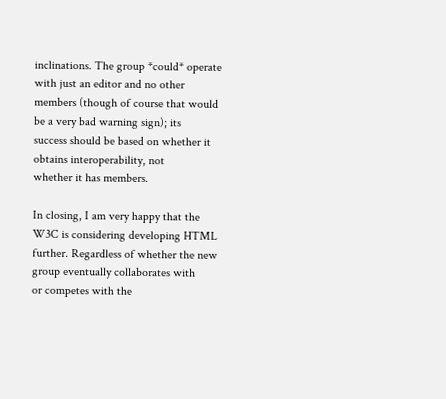inclinations. The group *could* operate with just an editor and no other
members (though of course that would be a very bad warning sign); its
success should be based on whether it obtains interoperability, not
whether it has members.

In closing, I am very happy that the W3C is considering developing HTML
further. Regardless of whether the new group eventually collaborates with
or competes with the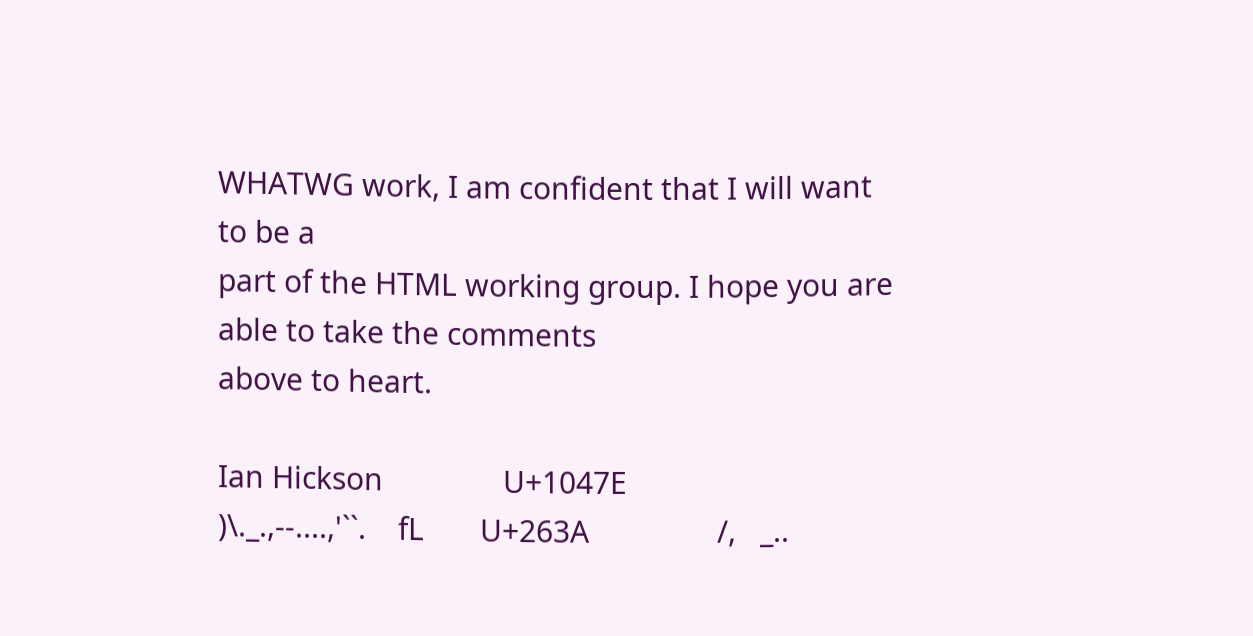WHATWG work, I am confident that I will want to be a
part of the HTML working group. I hope you are able to take the comments
above to heart.

Ian Hickson               U+1047E                )\._.,--....,'``.    fL       U+263A                /,   _..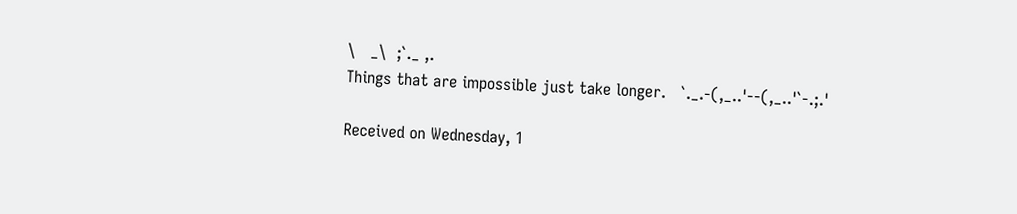\   _\  ;`._ ,.
Things that are impossible just take longer.   `._.-(,_..'--(,_..'`-.;.'

Received on Wednesday, 1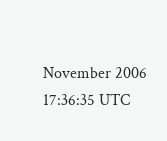November 2006 17:36:35 UTC